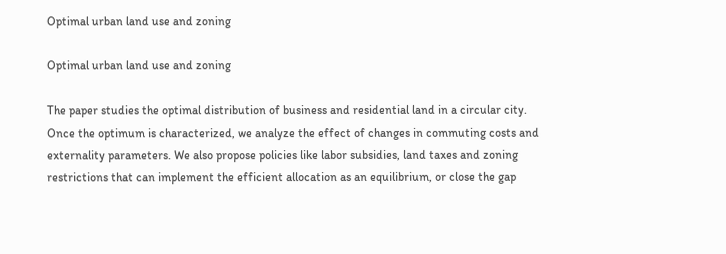Optimal urban land use and zoning

Optimal urban land use and zoning

The paper studies the optimal distribution of business and residential land in a circular city. Once the optimum is characterized, we analyze the effect of changes in commuting costs and externality parameters. We also propose policies like labor subsidies, land taxes and zoning restrictions that can implement the efficient allocation as an equilibrium, or close the gap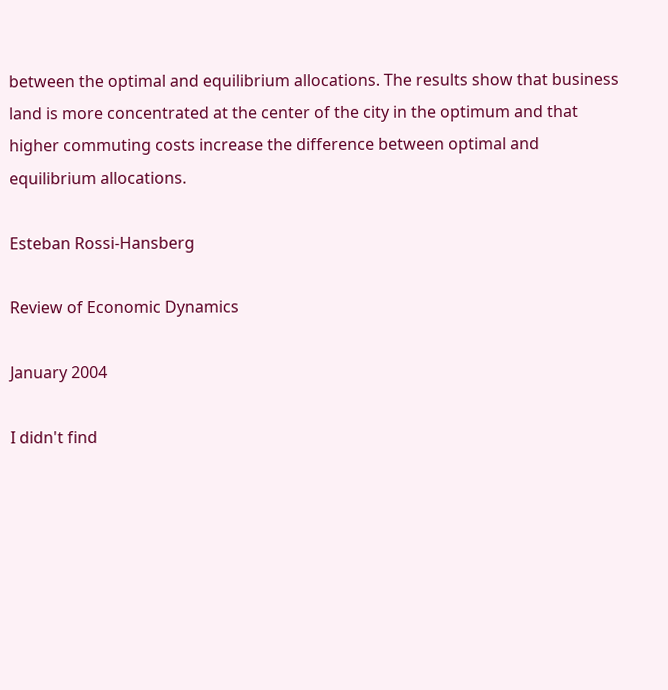between the optimal and equilibrium allocations. The results show that business land is more concentrated at the center of the city in the optimum and that higher commuting costs increase the difference between optimal and equilibrium allocations.

Esteban Rossi-Hansberg

Review of Economic Dynamics

January 2004

I didn't find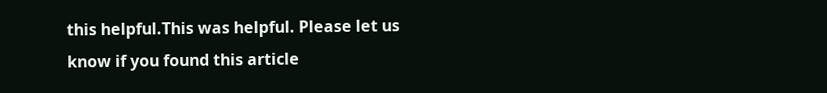this helpful.This was helpful. Please let us know if you found this article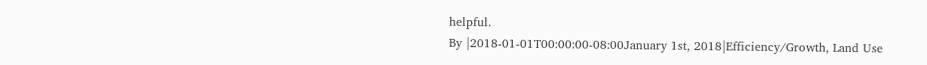helpful.
By |2018-01-01T00:00:00-08:00January 1st, 2018|Efficiency/Growth, Land Use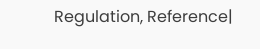Regulation, Reference|